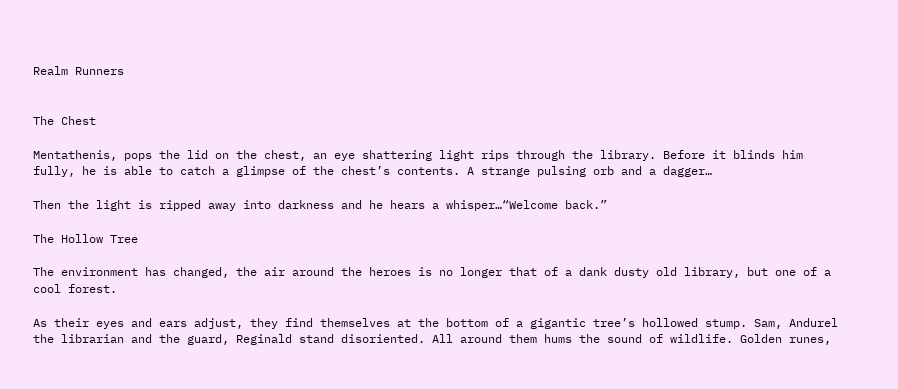Realm Runners


The Chest

Mentathenis, pops the lid on the chest, an eye shattering light rips through the library. Before it blinds him fully, he is able to catch a glimpse of the chest’s contents. A strange pulsing orb and a dagger…

Then the light is ripped away into darkness and he hears a whisper…“Welcome back.”

The Hollow Tree

The environment has changed, the air around the heroes is no longer that of a dank dusty old library, but one of a cool forest.

As their eyes and ears adjust, they find themselves at the bottom of a gigantic tree’s hollowed stump. Sam, Andurel the librarian and the guard, Reginald stand disoriented. All around them hums the sound of wildlife. Golden runes,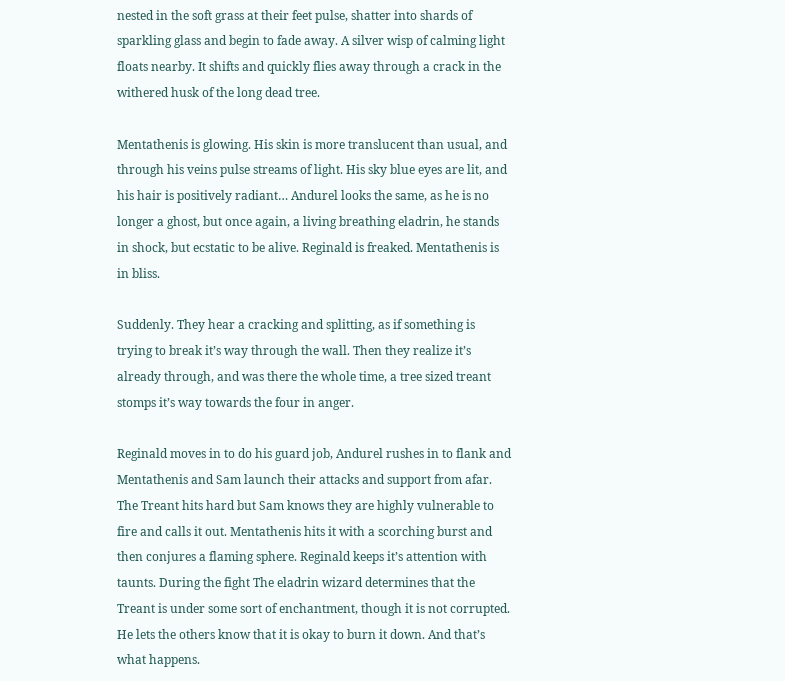nested in the soft grass at their feet pulse, shatter into shards of sparkling glass and begin to fade away. A silver wisp of calming light floats nearby. It shifts and quickly flies away through a crack in the withered husk of the long dead tree.

Mentathenis is glowing. His skin is more translucent than usual, and through his veins pulse streams of light. His sky blue eyes are lit, and his hair is positively radiant… Andurel looks the same, as he is no longer a ghost, but once again, a living breathing eladrin, he stands in shock, but ecstatic to be alive. Reginald is freaked. Mentathenis is in bliss.

Suddenly. They hear a cracking and splitting, as if something is trying to break it’s way through the wall. Then they realize it’s already through, and was there the whole time, a tree sized treant stomps it’s way towards the four in anger.

Reginald moves in to do his guard job, Andurel rushes in to flank and Mentathenis and Sam launch their attacks and support from afar. The Treant hits hard but Sam knows they are highly vulnerable to fire and calls it out. Mentathenis hits it with a scorching burst and then conjures a flaming sphere. Reginald keeps it’s attention with taunts. During the fight The eladrin wizard determines that the Treant is under some sort of enchantment, though it is not corrupted. He lets the others know that it is okay to burn it down. And that’s what happens.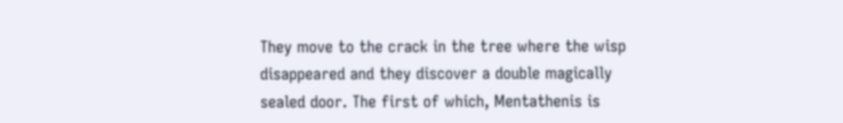They move to the crack in the tree where the wisp disappeared and they discover a double magically sealed door. The first of which, Mentathenis is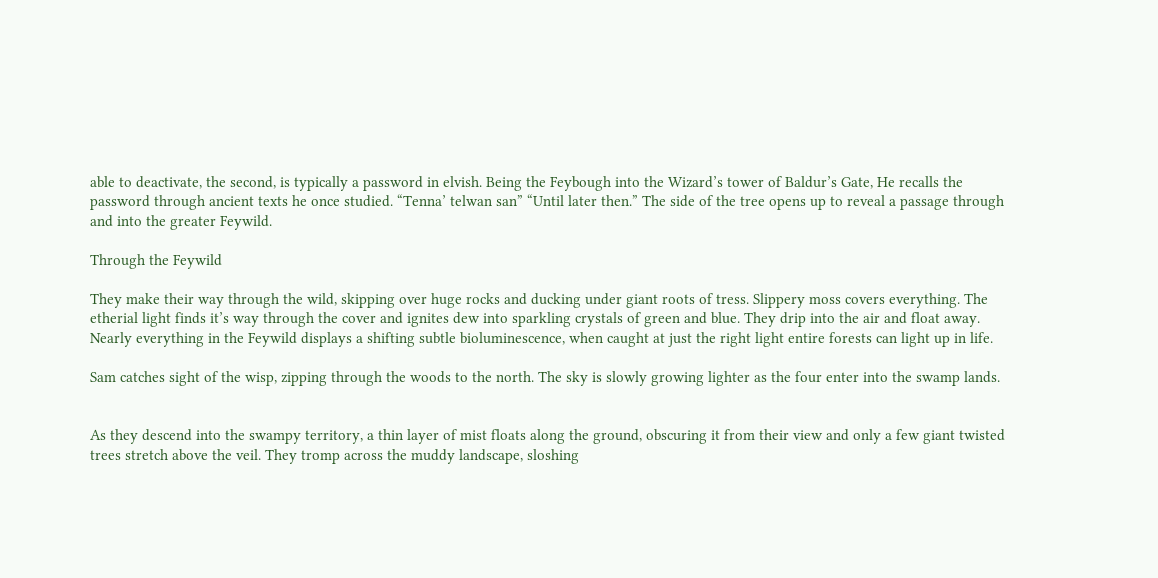able to deactivate, the second, is typically a password in elvish. Being the Feybough into the Wizard’s tower of Baldur’s Gate, He recalls the password through ancient texts he once studied. “Tenna’ telwan san” “Until later then.” The side of the tree opens up to reveal a passage through and into the greater Feywild.

Through the Feywild

They make their way through the wild, skipping over huge rocks and ducking under giant roots of tress. Slippery moss covers everything. The etherial light finds it’s way through the cover and ignites dew into sparkling crystals of green and blue. They drip into the air and float away. Nearly everything in the Feywild displays a shifting subtle bioluminescence, when caught at just the right light entire forests can light up in life.

Sam catches sight of the wisp, zipping through the woods to the north. The sky is slowly growing lighter as the four enter into the swamp lands.


As they descend into the swampy territory, a thin layer of mist floats along the ground, obscuring it from their view and only a few giant twisted trees stretch above the veil. They tromp across the muddy landscape, sloshing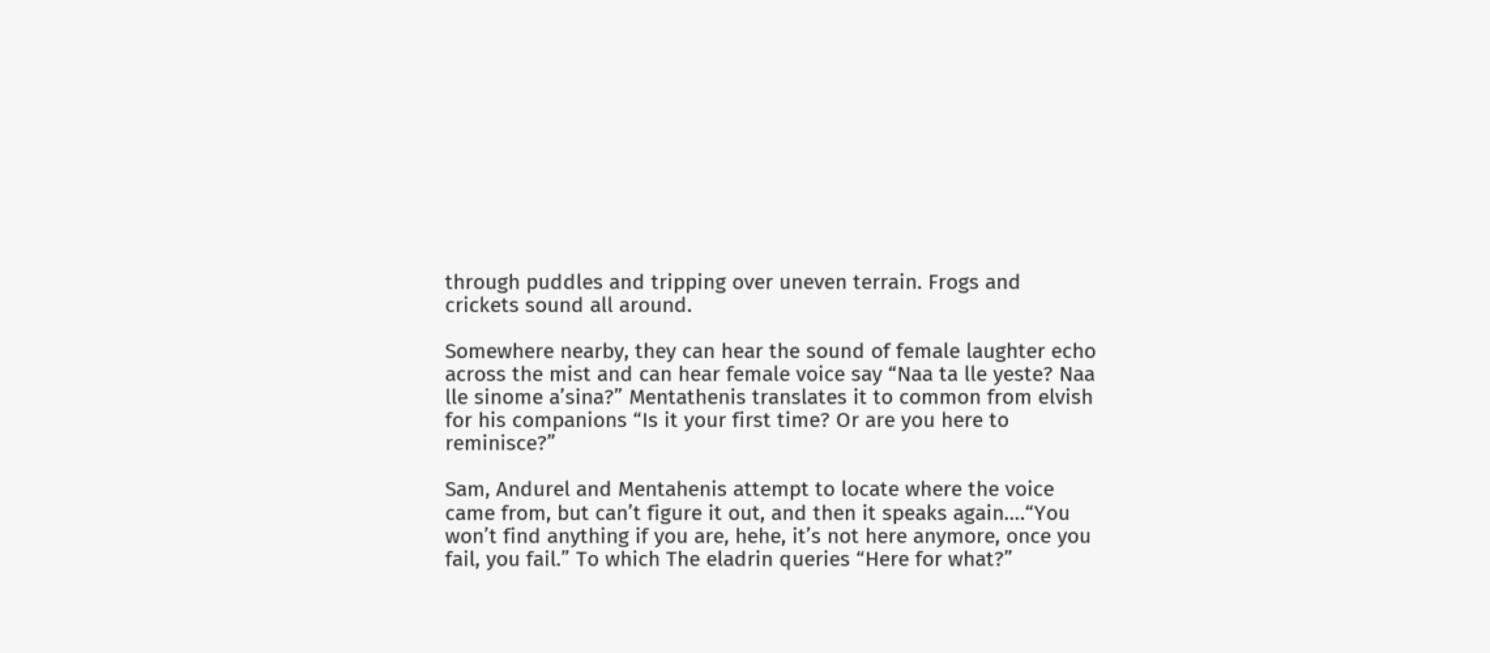through puddles and tripping over uneven terrain. Frogs and crickets sound all around.

Somewhere nearby, they can hear the sound of female laughter echo across the mist and can hear female voice say “Naa ta lle yeste? Naa lle sinome a’sina?” Mentathenis translates it to common from elvish for his companions “Is it your first time? Or are you here to reminisce?”

Sam, Andurel and Mentahenis attempt to locate where the voice came from, but can’t figure it out, and then it speaks again….“You won’t find anything if you are, hehe, it’s not here anymore, once you fail, you fail.” To which The eladrin queries “Here for what?”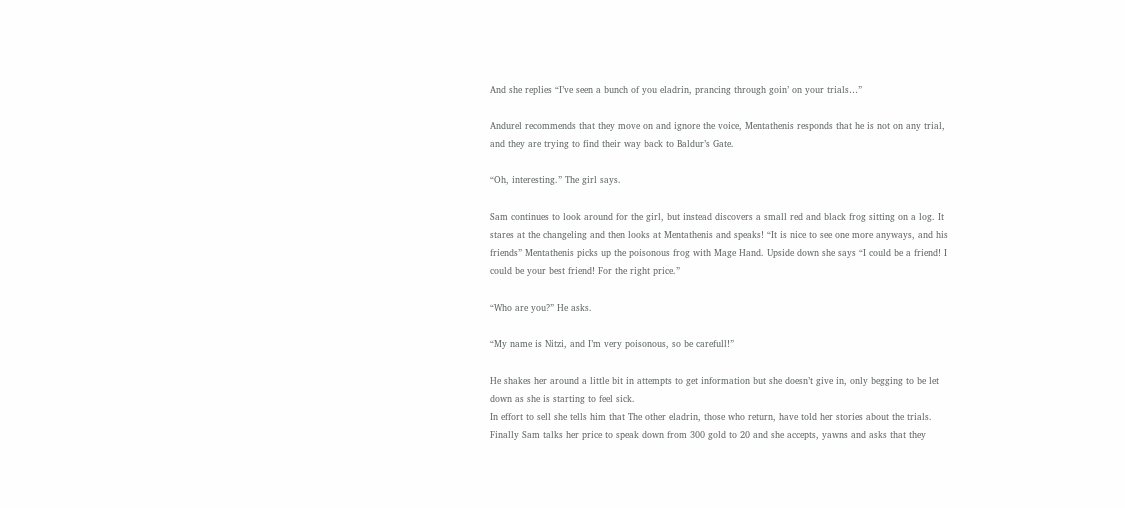And she replies “I’ve seen a bunch of you eladrin, prancing through goin’ on your trials…”

Andurel recommends that they move on and ignore the voice, Mentathenis responds that he is not on any trial, and they are trying to find their way back to Baldur’s Gate.

“Oh, interesting.” The girl says.

Sam continues to look around for the girl, but instead discovers a small red and black frog sitting on a log. It stares at the changeling and then looks at Mentathenis and speaks! “It is nice to see one more anyways, and his friends” Mentathenis picks up the poisonous frog with Mage Hand. Upside down she says “I could be a friend! I could be your best friend! For the right price.”

“Who are you?” He asks.

“My name is Nitzi, and I’m very poisonous, so be carefull!”

He shakes her around a little bit in attempts to get information but she doesn’t give in, only begging to be let down as she is starting to feel sick.
In effort to sell she tells him that The other eladrin, those who return, have told her stories about the trials. Finally Sam talks her price to speak down from 300 gold to 20 and she accepts, yawns and asks that they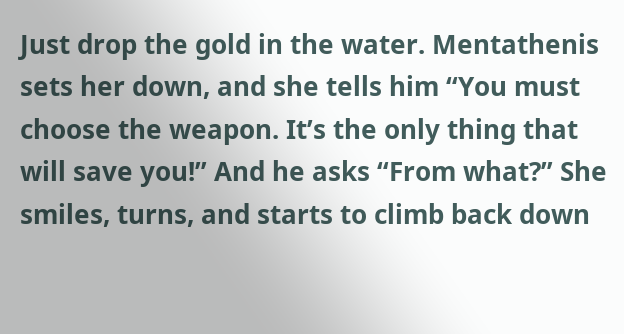Just drop the gold in the water. Mentathenis sets her down, and she tells him “You must choose the weapon. It’s the only thing that will save you!” And he asks “From what?” She smiles, turns, and starts to climb back down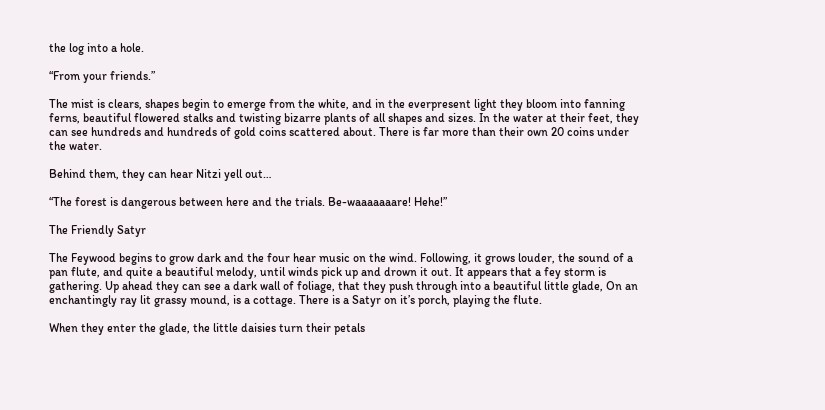the log into a hole.

“From your friends.”

The mist is clears, shapes begin to emerge from the white, and in the everpresent light they bloom into fanning ferns, beautiful flowered stalks and twisting bizarre plants of all shapes and sizes. In the water at their feet, they can see hundreds and hundreds of gold coins scattered about. There is far more than their own 20 coins under the water.

Behind them, they can hear Nitzi yell out…

“The forest is dangerous between here and the trials. Be-waaaaaaare! Hehe!”

The Friendly Satyr

The Feywood begins to grow dark and the four hear music on the wind. Following, it grows louder, the sound of a pan flute, and quite a beautiful melody, until winds pick up and drown it out. It appears that a fey storm is gathering. Up ahead they can see a dark wall of foliage, that they push through into a beautiful little glade, On an enchantingly ray lit grassy mound, is a cottage. There is a Satyr on it’s porch, playing the flute.

When they enter the glade, the little daisies turn their petals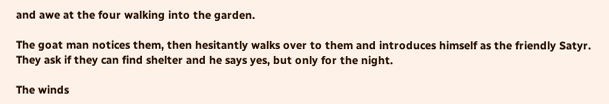and awe at the four walking into the garden.

The goat man notices them, then hesitantly walks over to them and introduces himself as the friendly Satyr. They ask if they can find shelter and he says yes, but only for the night.

The winds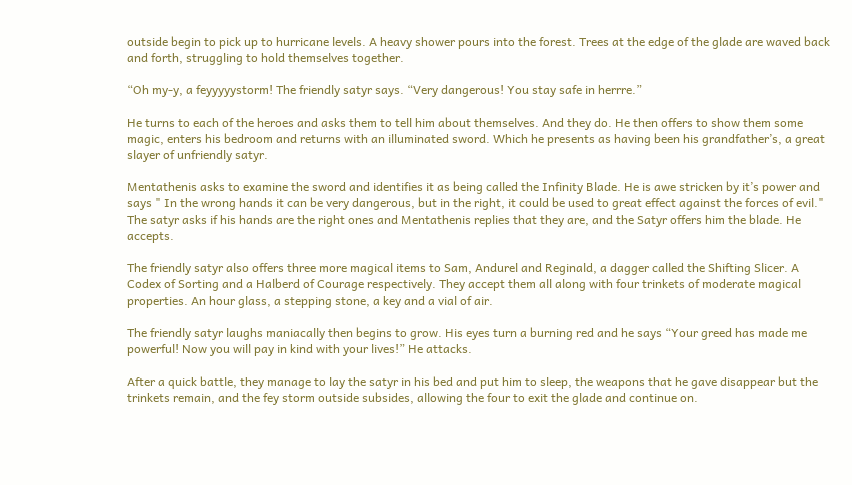outside begin to pick up to hurricane levels. A heavy shower pours into the forest. Trees at the edge of the glade are waved back and forth, struggling to hold themselves together.

“Oh my-y, a feyyyyystorm! The friendly satyr says. “Very dangerous! You stay safe in herrre.”

He turns to each of the heroes and asks them to tell him about themselves. And they do. He then offers to show them some magic, enters his bedroom and returns with an illuminated sword. Which he presents as having been his grandfather’s, a great slayer of unfriendly satyr.

Mentathenis asks to examine the sword and identifies it as being called the Infinity Blade. He is awe stricken by it’s power and says " In the wrong hands it can be very dangerous, but in the right, it could be used to great effect against the forces of evil." The satyr asks if his hands are the right ones and Mentathenis replies that they are, and the Satyr offers him the blade. He accepts.

The friendly satyr also offers three more magical items to Sam, Andurel and Reginald, a dagger called the Shifting Slicer. A Codex of Sorting and a Halberd of Courage respectively. They accept them all along with four trinkets of moderate magical properties. An hour glass, a stepping stone, a key and a vial of air.

The friendly satyr laughs maniacally then begins to grow. His eyes turn a burning red and he says “Your greed has made me powerful! Now you will pay in kind with your lives!” He attacks.

After a quick battle, they manage to lay the satyr in his bed and put him to sleep, the weapons that he gave disappear but the trinkets remain, and the fey storm outside subsides, allowing the four to exit the glade and continue on.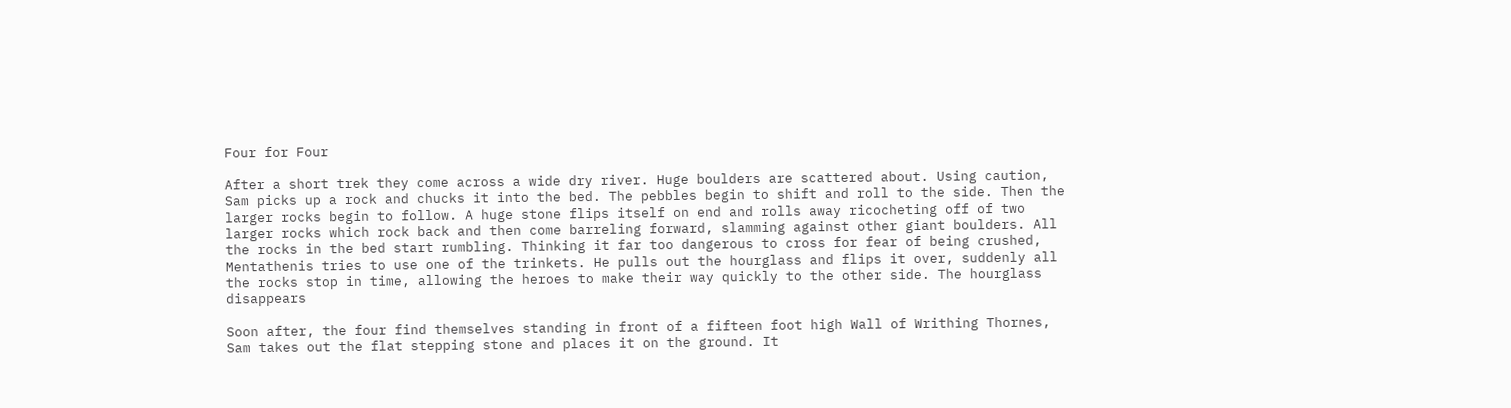Four for Four

After a short trek they come across a wide dry river. Huge boulders are scattered about. Using caution, Sam picks up a rock and chucks it into the bed. The pebbles begin to shift and roll to the side. Then the larger rocks begin to follow. A huge stone flips itself on end and rolls away ricocheting off of two larger rocks which rock back and then come barreling forward, slamming against other giant boulders. All the rocks in the bed start rumbling. Thinking it far too dangerous to cross for fear of being crushed, Mentathenis tries to use one of the trinkets. He pulls out the hourglass and flips it over, suddenly all the rocks stop in time, allowing the heroes to make their way quickly to the other side. The hourglass disappears

Soon after, the four find themselves standing in front of a fifteen foot high Wall of Writhing Thornes, Sam takes out the flat stepping stone and places it on the ground. It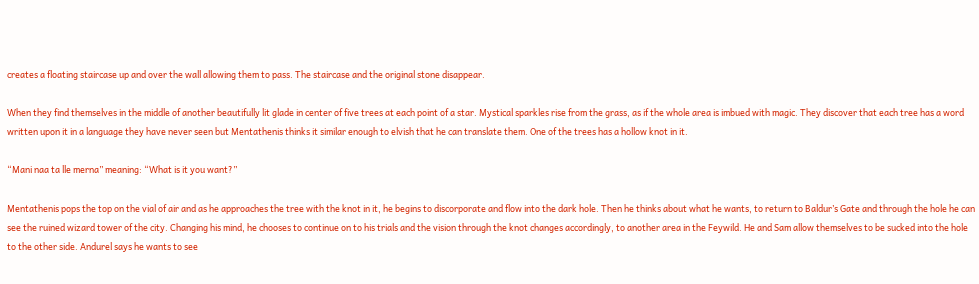creates a floating staircase up and over the wall allowing them to pass. The staircase and the original stone disappear.

When they find themselves in the middle of another beautifully lit glade in center of five trees at each point of a star. Mystical sparkles rise from the grass, as if the whole area is imbued with magic. They discover that each tree has a word written upon it in a language they have never seen but Mentathenis thinks it similar enough to elvish that he can translate them. One of the trees has a hollow knot in it.

“Mani naa ta lle merna” meaning: “What is it you want?”

Mentathenis pops the top on the vial of air and as he approaches the tree with the knot in it, he begins to discorporate and flow into the dark hole. Then he thinks about what he wants, to return to Baldur’s Gate and through the hole he can see the ruined wizard tower of the city. Changing his mind, he chooses to continue on to his trials and the vision through the knot changes accordingly, to another area in the Feywild. He and Sam allow themselves to be sucked into the hole to the other side. Andurel says he wants to see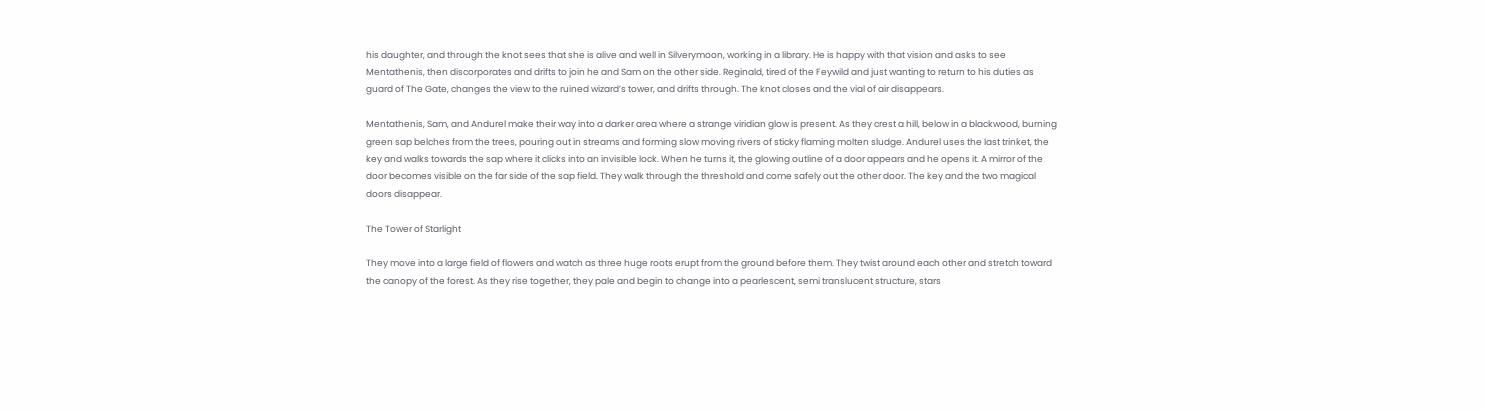his daughter, and through the knot sees that she is alive and well in Silverymoon, working in a library. He is happy with that vision and asks to see Mentathenis, then discorporates and drifts to join he and Sam on the other side. Reginald, tired of the Feywild and just wanting to return to his duties as guard of The Gate, changes the view to the ruined wizard’s tower, and drifts through. The knot closes and the vial of air disappears.

Mentathenis, Sam, and Andurel make their way into a darker area where a strange viridian glow is present. As they crest a hill, below in a blackwood, burning green sap belches from the trees, pouring out in streams and forming slow moving rivers of sticky flaming molten sludge. Andurel uses the last trinket, the key and walks towards the sap where it clicks into an invisible lock. When he turns it, the glowing outline of a door appears and he opens it. A mirror of the door becomes visible on the far side of the sap field. They walk through the threshold and come safely out the other door. The key and the two magical doors disappear.

The Tower of Starlight

They move into a large field of flowers and watch as three huge roots erupt from the ground before them. They twist around each other and stretch toward the canopy of the forest. As they rise together, they pale and begin to change into a pearlescent, semi translucent structure, stars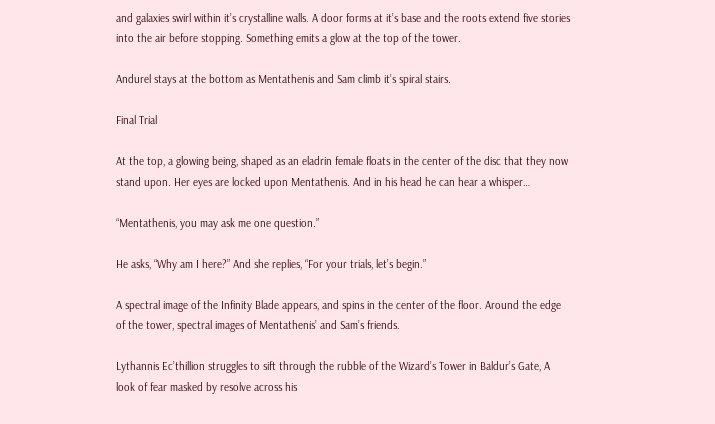and galaxies swirl within it’s crystalline walls. A door forms at it’s base and the roots extend five stories into the air before stopping. Something emits a glow at the top of the tower.

Andurel stays at the bottom as Mentathenis and Sam climb it’s spiral stairs.

Final Trial

At the top, a glowing being, shaped as an eladrin female floats in the center of the disc that they now stand upon. Her eyes are locked upon Mentathenis. And in his head he can hear a whisper…

“Mentathenis, you may ask me one question.”

He asks, “Why am I here?” And she replies, “For your trials, let’s begin.”

A spectral image of the Infinity Blade appears, and spins in the center of the floor. Around the edge of the tower, spectral images of Mentathenis’ and Sam’s friends.

Lythannis Ec’thillion struggles to sift through the rubble of the Wizard’s Tower in Baldur’s Gate, A look of fear masked by resolve across his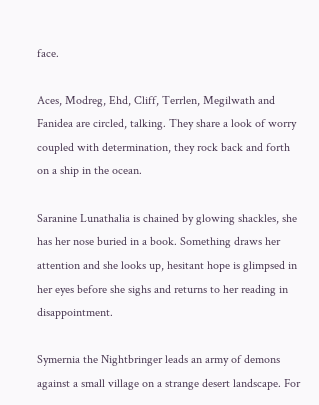face.

Aces, Modreg, Ehd, Cliff, Terrlen, Megilwath and Fanidea are circled, talking. They share a look of worry coupled with determination, they rock back and forth on a ship in the ocean.

Saranine Lunathalia is chained by glowing shackles, she has her nose buried in a book. Something draws her attention and she looks up, hesitant hope is glimpsed in her eyes before she sighs and returns to her reading in disappointment.

Symernia the Nightbringer leads an army of demons against a small village on a strange desert landscape. For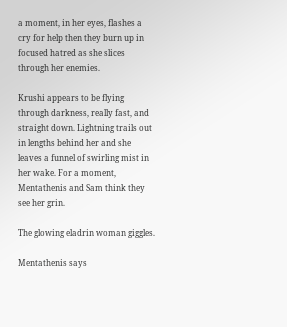a moment, in her eyes, flashes a cry for help then they burn up in focused hatred as she slices through her enemies.

Krushi appears to be flying through darkness, really fast, and straight down. Lightning trails out in lengths behind her and she leaves a funnel of swirling mist in her wake. For a moment, Mentathenis and Sam think they see her grin.

The glowing eladrin woman giggles.

Mentathenis says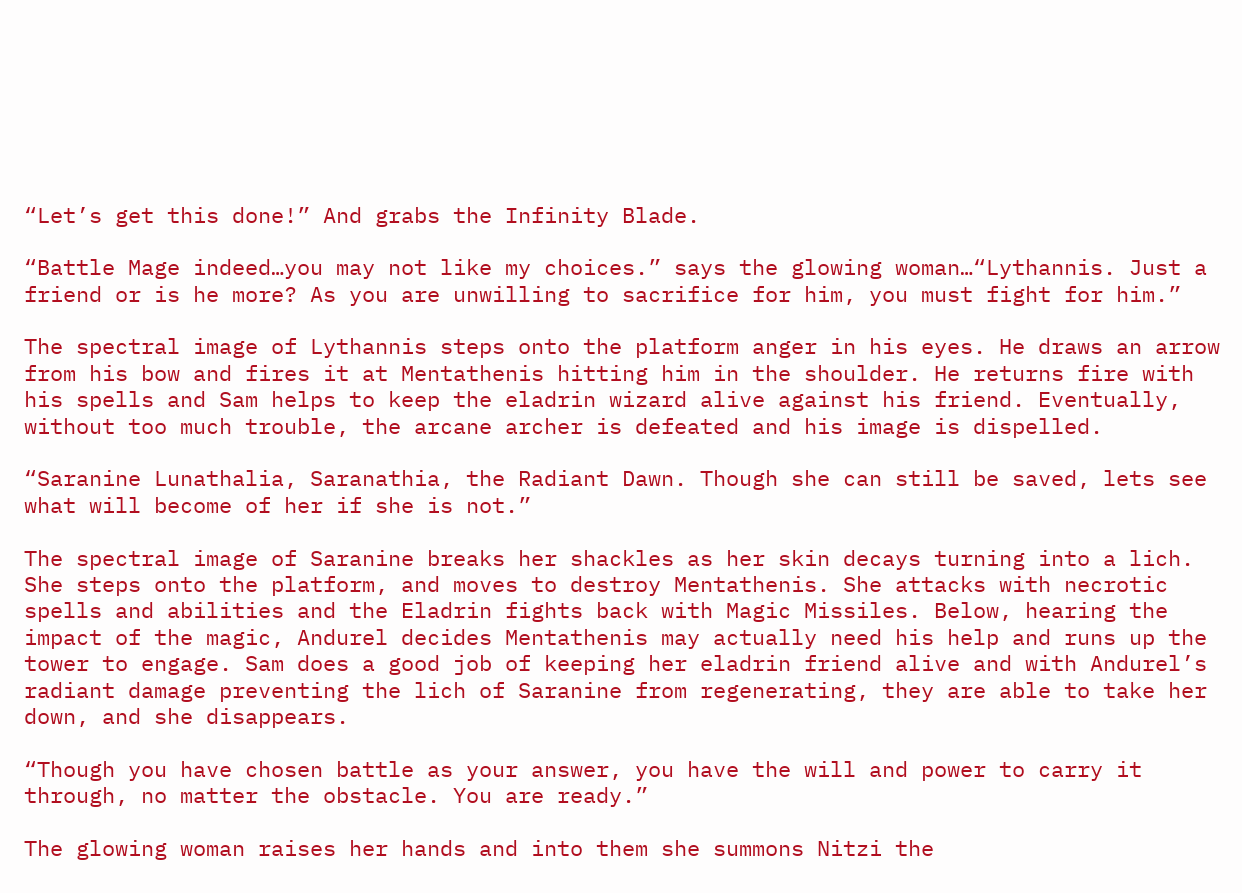“Let’s get this done!” And grabs the Infinity Blade.

“Battle Mage indeed…you may not like my choices.” says the glowing woman…“Lythannis. Just a friend or is he more? As you are unwilling to sacrifice for him, you must fight for him.”

The spectral image of Lythannis steps onto the platform anger in his eyes. He draws an arrow from his bow and fires it at Mentathenis hitting him in the shoulder. He returns fire with his spells and Sam helps to keep the eladrin wizard alive against his friend. Eventually, without too much trouble, the arcane archer is defeated and his image is dispelled.

“Saranine Lunathalia, Saranathia, the Radiant Dawn. Though she can still be saved, lets see what will become of her if she is not.”

The spectral image of Saranine breaks her shackles as her skin decays turning into a lich. She steps onto the platform, and moves to destroy Mentathenis. She attacks with necrotic spells and abilities and the Eladrin fights back with Magic Missiles. Below, hearing the impact of the magic, Andurel decides Mentathenis may actually need his help and runs up the tower to engage. Sam does a good job of keeping her eladrin friend alive and with Andurel’s radiant damage preventing the lich of Saranine from regenerating, they are able to take her down, and she disappears.

“Though you have chosen battle as your answer, you have the will and power to carry it through, no matter the obstacle. You are ready.”

The glowing woman raises her hands and into them she summons Nitzi the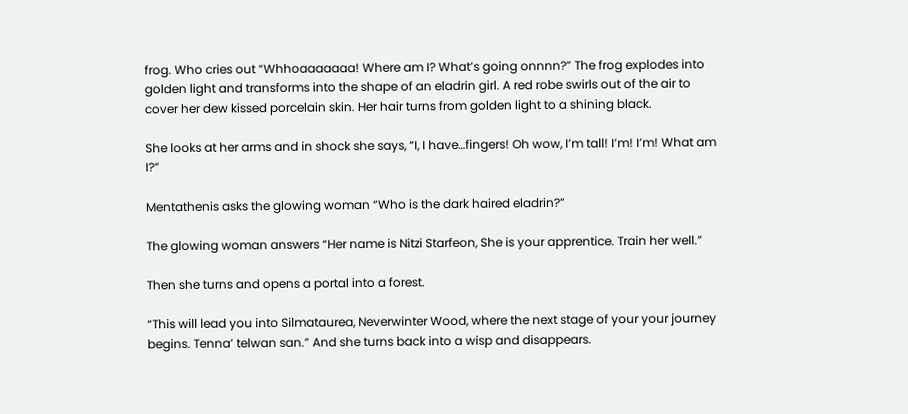frog. Who cries out “Whhoaaaaaaa! Where am I? What’s going onnnn?” The frog explodes into golden light and transforms into the shape of an eladrin girl. A red robe swirls out of the air to cover her dew kissed porcelain skin. Her hair turns from golden light to a shining black.

She looks at her arms and in shock she says, “I, I have…fingers! Oh wow, I’m tall! I’m! I’m! What am I?”

Mentathenis asks the glowing woman “Who is the dark haired eladrin?”

The glowing woman answers “Her name is Nitzi Starfeon, She is your apprentice. Train her well.”

Then she turns and opens a portal into a forest.

“This will lead you into Silmataurea, Neverwinter Wood, where the next stage of your your journey begins. Tenna’ telwan san.” And she turns back into a wisp and disappears.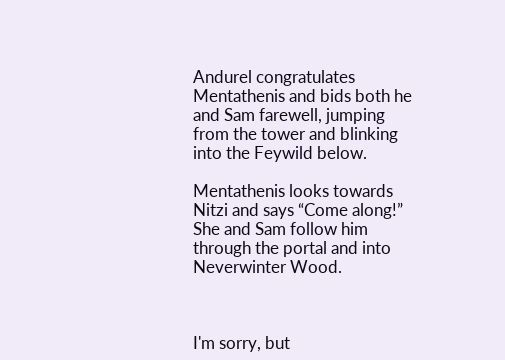Andurel congratulates Mentathenis and bids both he and Sam farewell, jumping from the tower and blinking into the Feywild below.

Mentathenis looks towards Nitzi and says “Come along!” She and Sam follow him through the portal and into Neverwinter Wood.



I'm sorry, but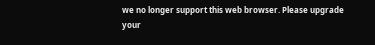we no longer support this web browser. Please upgrade your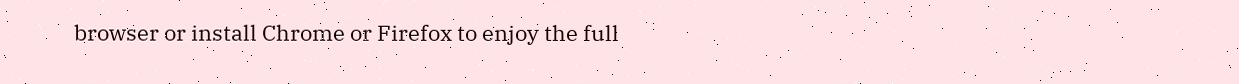browser or install Chrome or Firefox to enjoy the full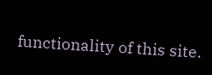functionality of this site.